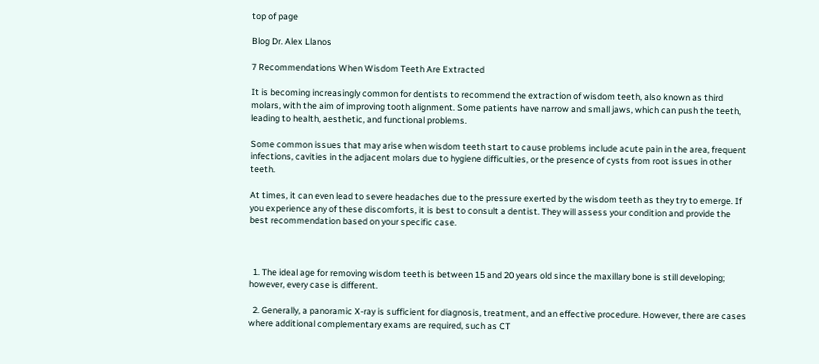top of page

Blog Dr. Alex Llanos

7 Recommendations When Wisdom Teeth Are Extracted

It is becoming increasingly common for dentists to recommend the extraction of wisdom teeth, also known as third molars, with the aim of improving tooth alignment. Some patients have narrow and small jaws, which can push the teeth, leading to health, aesthetic, and functional problems.

Some common issues that may arise when wisdom teeth start to cause problems include acute pain in the area, frequent infections, cavities in the adjacent molars due to hygiene difficulties, or the presence of cysts from root issues in other teeth.

At times, it can even lead to severe headaches due to the pressure exerted by the wisdom teeth as they try to emerge. If you experience any of these discomforts, it is best to consult a dentist. They will assess your condition and provide the best recommendation based on your specific case.



  1. The ideal age for removing wisdom teeth is between 15 and 20 years old since the maxillary bone is still developing; however, every case is different.

  2. Generally, a panoramic X-ray is sufficient for diagnosis, treatment, and an effective procedure. However, there are cases where additional complementary exams are required, such as CT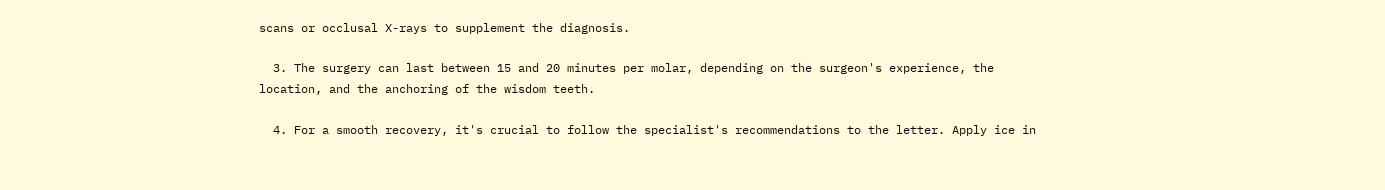scans or occlusal X-rays to supplement the diagnosis.

  3. The surgery can last between 15 and 20 minutes per molar, depending on the surgeon's experience, the location, and the anchoring of the wisdom teeth.

  4. For a smooth recovery, it's crucial to follow the specialist's recommendations to the letter. Apply ice in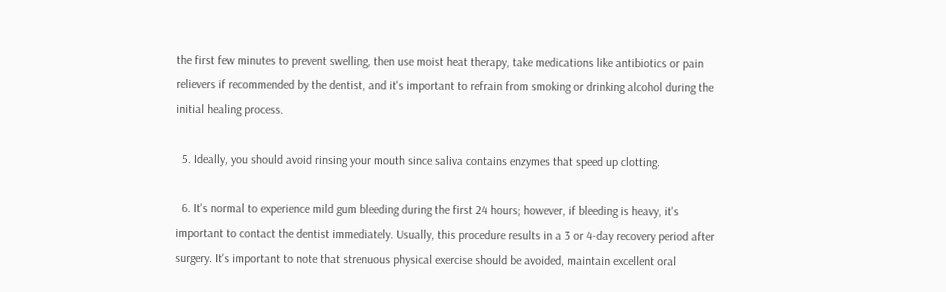the first few minutes to prevent swelling, then use moist heat therapy, take medications like antibiotics or pain relievers if recommended by the dentist, and it's important to refrain from smoking or drinking alcohol during the initial healing process.

  5. Ideally, you should avoid rinsing your mouth since saliva contains enzymes that speed up clotting.

  6. It's normal to experience mild gum bleeding during the first 24 hours; however, if bleeding is heavy, it's important to contact the dentist immediately. Usually, this procedure results in a 3 or 4-day recovery period after surgery. It's important to note that strenuous physical exercise should be avoided, maintain excellent oral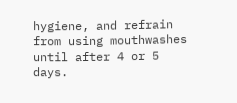hygiene, and refrain from using mouthwashes until after 4 or 5 days.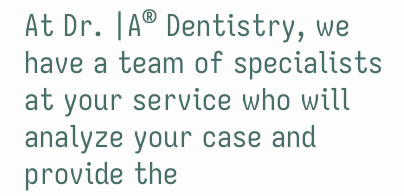At Dr. |A® Dentistry, we have a team of specialists at your service who will analyze your case and provide the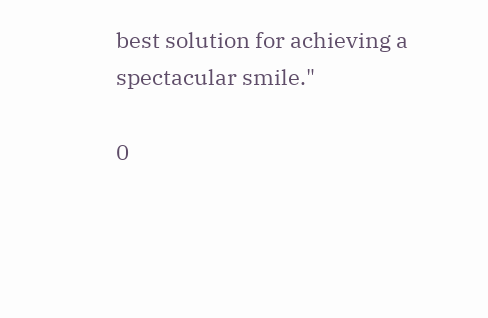best solution for achieving a spectacular smile."

0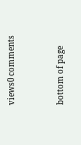views0 comments


bottom of page